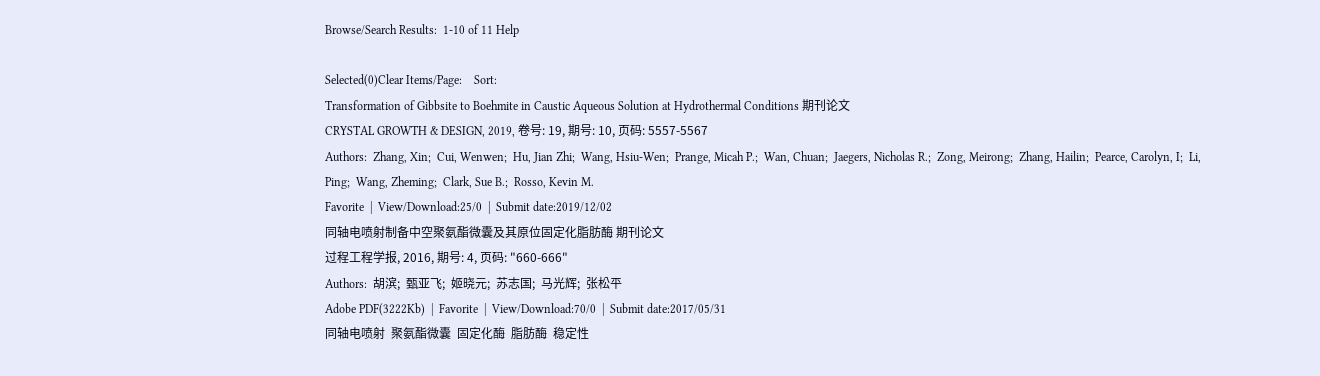Browse/Search Results:  1-10 of 11 Help

Selected(0)Clear Items/Page:    Sort:
Transformation of Gibbsite to Boehmite in Caustic Aqueous Solution at Hydrothermal Conditions 期刊论文
CRYSTAL GROWTH & DESIGN, 2019, 卷号: 19, 期号: 10, 页码: 5557-5567
Authors:  Zhang, Xin;  Cui, Wenwen;  Hu, Jian Zhi;  Wang, Hsiu-Wen;  Prange, Micah P.;  Wan, Chuan;  Jaegers, Nicholas R.;  Zong, Meirong;  Zhang, Hailin;  Pearce, Carolyn, I;  Li, Ping;  Wang, Zheming;  Clark, Sue B.;  Rosso, Kevin M.
Favorite  |  View/Download:25/0  |  Submit date:2019/12/02
同轴电喷射制备中空聚氨酯微囊及其原位固定化脂肪酶 期刊论文
过程工程学报, 2016, 期号: 4, 页码: "660-666"
Authors:  胡滨;  甄亚飞;  姬晓元;  苏志国;  马光辉;  张松平
Adobe PDF(3222Kb)  |  Favorite  |  View/Download:70/0  |  Submit date:2017/05/31
同轴电喷射  聚氨酯微囊  固定化酶  脂肪酶  稳定性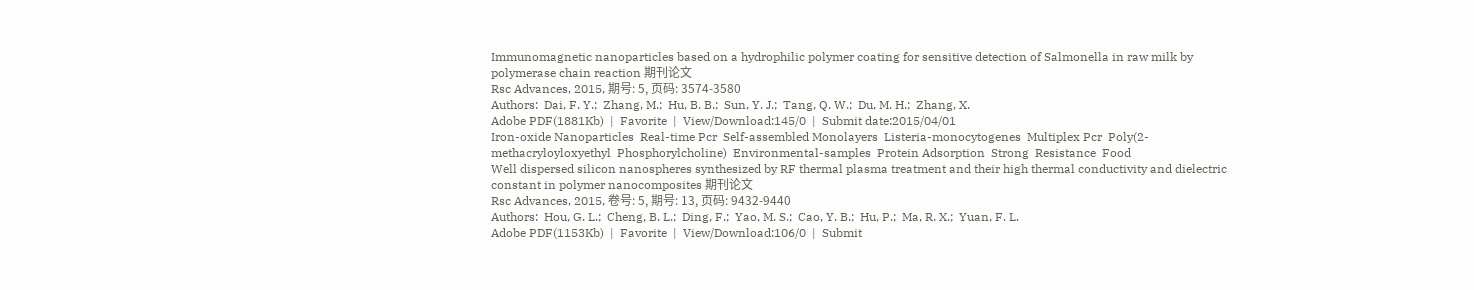Immunomagnetic nanoparticles based on a hydrophilic polymer coating for sensitive detection of Salmonella in raw milk by polymerase chain reaction 期刊论文
Rsc Advances, 2015, 期号: 5, 页码: 3574-3580
Authors:  Dai, F. Y.;  Zhang, M.;  Hu, B. B.;  Sun, Y. J.;  Tang, Q. W.;  Du, M. H.;  Zhang, X.
Adobe PDF(1881Kb)  |  Favorite  |  View/Download:145/0  |  Submit date:2015/04/01
Iron-oxide Nanoparticles  Real-time Pcr  Self-assembled Monolayers  Listeria-monocytogenes  Multiplex Pcr  Poly(2-methacryloyloxyethyl  Phosphorylcholine)  Environmental-samples  Protein Adsorption  Strong  Resistance  Food
Well dispersed silicon nanospheres synthesized by RF thermal plasma treatment and their high thermal conductivity and dielectric constant in polymer nanocomposites 期刊论文
Rsc Advances, 2015, 卷号: 5, 期号: 13, 页码: 9432-9440
Authors:  Hou, G. L.;  Cheng, B. L.;  Ding, F.;  Yao, M. S.;  Cao, Y. B.;  Hu, P.;  Ma, R. X.;  Yuan, F. L.
Adobe PDF(1153Kb)  |  Favorite  |  View/Download:106/0  |  Submit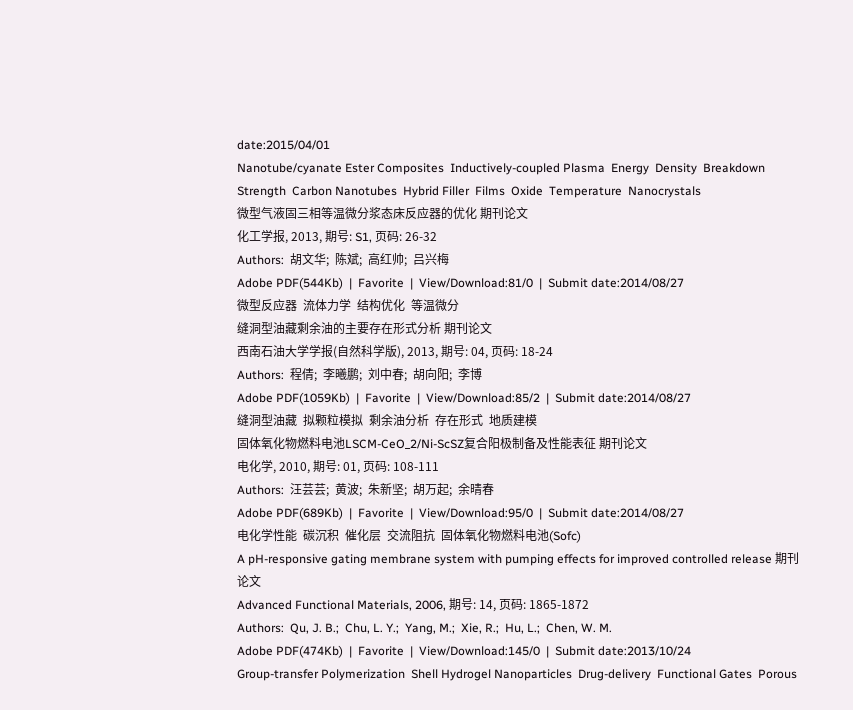date:2015/04/01
Nanotube/cyanate Ester Composites  Inductively-coupled Plasma  Energy  Density  Breakdown Strength  Carbon Nanotubes  Hybrid Filler  Films  Oxide  Temperature  Nanocrystals
微型气液固三相等温微分浆态床反应器的优化 期刊论文
化工学报, 2013, 期号: S1, 页码: 26-32
Authors:  胡文华;  陈斌;  高红帅;  吕兴梅
Adobe PDF(544Kb)  |  Favorite  |  View/Download:81/0  |  Submit date:2014/08/27
微型反应器  流体力学  结构优化  等温微分
缝洞型油藏剩余油的主要存在形式分析 期刊论文
西南石油大学学报(自然科学版), 2013, 期号: 04, 页码: 18-24
Authors:  程倩;  李曦鹏;  刘中春;  胡向阳;  李博
Adobe PDF(1059Kb)  |  Favorite  |  View/Download:85/2  |  Submit date:2014/08/27
缝洞型油藏  拟颗粒模拟  剩余油分析  存在形式  地质建模
固体氧化物燃料电池LSCM-CeO_2/Ni-ScSZ复合阳极制备及性能表征 期刊论文
电化学, 2010, 期号: 01, 页码: 108-111
Authors:  汪芸芸;  黄波;  朱新坚;  胡万起;  余晴春
Adobe PDF(689Kb)  |  Favorite  |  View/Download:95/0  |  Submit date:2014/08/27
电化学性能  碳沉积  催化层  交流阻抗  固体氧化物燃料电池(Sofc)
A pH-responsive gating membrane system with pumping effects for improved controlled release 期刊论文
Advanced Functional Materials, 2006, 期号: 14, 页码: 1865-1872
Authors:  Qu, J. B.;  Chu, L. Y.;  Yang, M.;  Xie, R.;  Hu, L.;  Chen, W. M.
Adobe PDF(474Kb)  |  Favorite  |  View/Download:145/0  |  Submit date:2013/10/24
Group-transfer Polymerization  Shell Hydrogel Nanoparticles  Drug-delivery  Functional Gates  Porous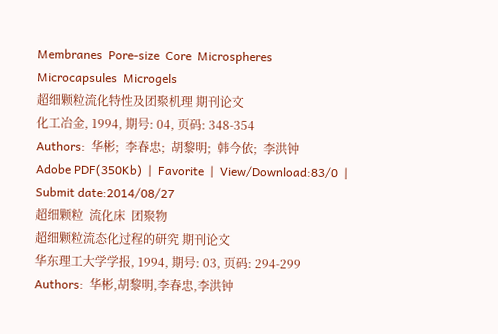Membranes  Pore-size  Core  Microspheres  Microcapsules  Microgels
超细颗粒流化特性及团聚机理 期刊论文
化工冶金, 1994, 期号: 04, 页码: 348-354
Authors:  华彬;  李春忠;  胡黎明;  韩今依;  李洪钟
Adobe PDF(350Kb)  |  Favorite  |  View/Download:83/0  |  Submit date:2014/08/27
超细颗粒  流化床  团聚物
超细颗粒流态化过程的研究 期刊论文
华东理工大学学报, 1994, 期号: 03, 页码: 294-299
Authors:  华彬,胡黎明,李春忠,李洪钟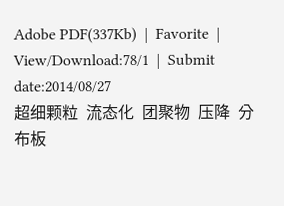Adobe PDF(337Kb)  |  Favorite  |  View/Download:78/1  |  Submit date:2014/08/27
超细颗粒  流态化  团聚物  压降  分布板